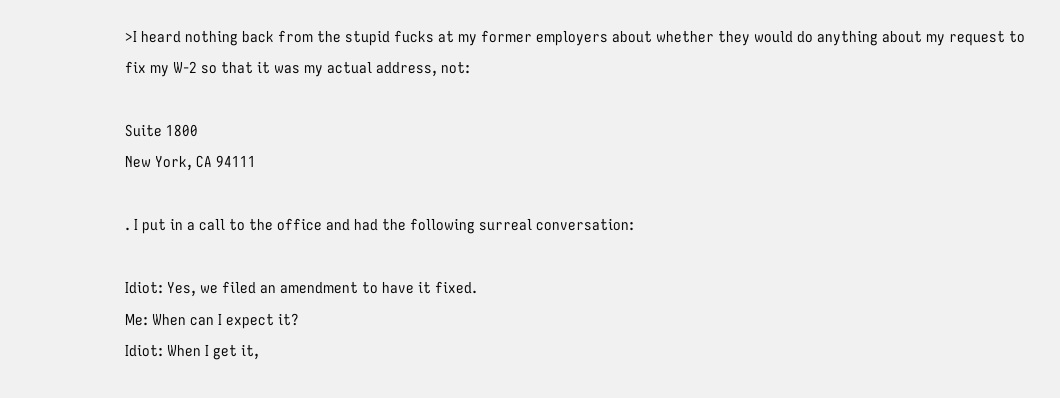>I heard nothing back from the stupid fucks at my former employers about whether they would do anything about my request to fix my W-2 so that it was my actual address, not:

Suite 1800
New York, CA 94111

. I put in a call to the office and had the following surreal conversation:

Idiot: Yes, we filed an amendment to have it fixed.
Me: When can I expect it?
Idiot: When I get it,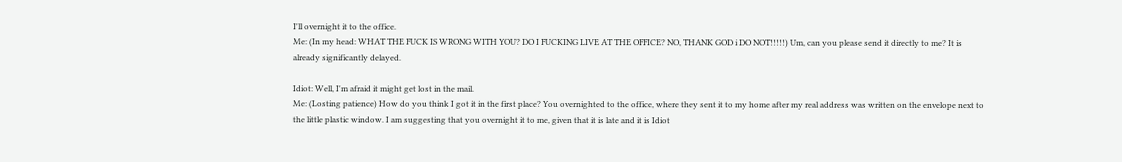I'll overnight it to the office.
Me: (In my head: WHAT THE FUCK IS WRONG WITH YOU? DO I FUCKING LIVE AT THE OFFICE? NO, THANK GOD i DO NOT!!!!!) Um, can you please send it directly to me? It is already significantly delayed.

Idiot: Well, I'm afraid it might get lost in the mail.
Me: (Losting patience) How do you think I got it in the first place? You overnighted to the office, where they sent it to my home after my real address was written on the envelope next to the little plastic window. I am suggesting that you overnight it to me, given that it is late and it is Idiot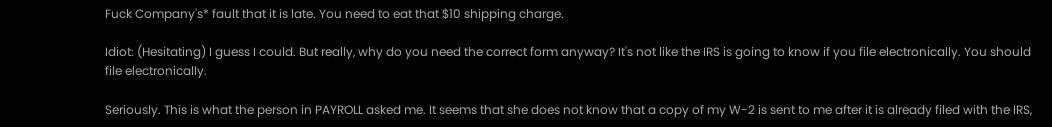Fuck Company's* fault that it is late. You need to eat that $10 shipping charge.

Idiot: (Hesitating) I guess I could. But really, why do you need the correct form anyway? It's not like the IRS is going to know if you file electronically. You should file electronically.

Seriously. This is what the person in PAYROLL asked me. It seems that she does not know that a copy of my W-2 is sent to me after it is already filed with the IRS,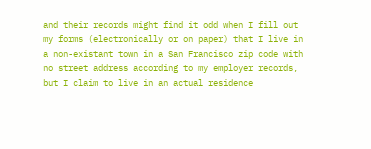and their records might find it odd when I fill out my forms (electronically or on paper) that I live in a non-existant town in a San Francisco zip code with no street address according to my employer records, but I claim to live in an actual residence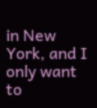in New York, and I only want to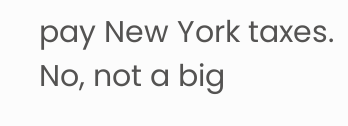pay New York taxes. No, not a big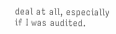deal at all, especially if I was audited.